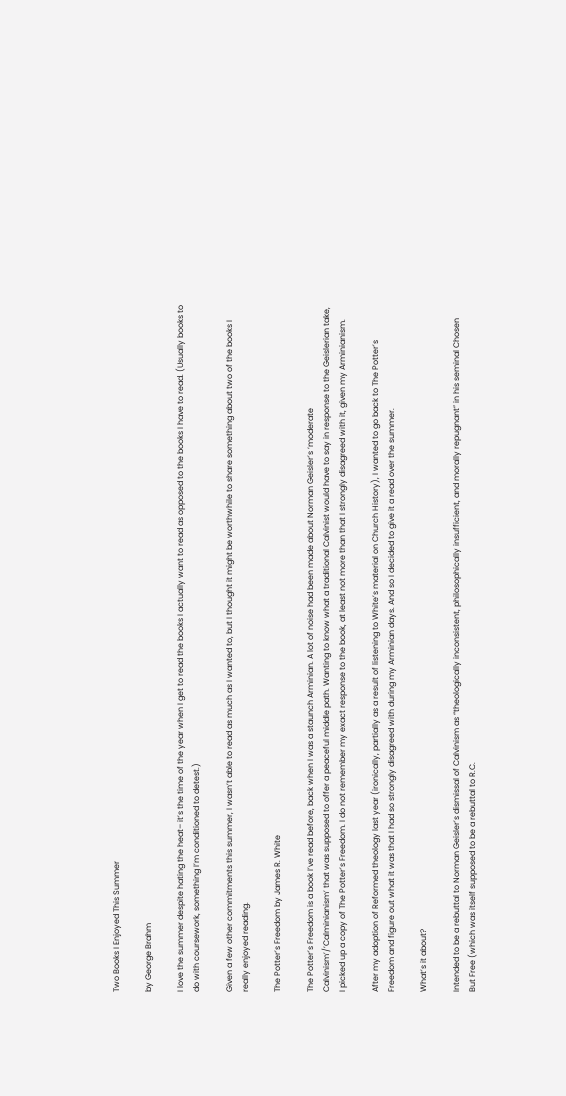Two Books I Enjoyed This Summer

by George Brahm

I love the summer despite hating the heat– it’s the time of the year when I get to read the books I actually want to read as opposed to the books I have to read. (Usually books to do with coursework, something I’m conditioned to detest.)

Given a few other commitments this summer, I wasn’t able to read as much as I wanted to, but I thought it might be worthwhile to share something about two of the books I really enjoyed reading.

The Potter’s Freedom by James R. White

The Potter’s Freedom is a book I’ve read before, back when I was a staunch Arminian. A lot of noise had been made about Norman Geisler’s ‘moderate Calvinism’/’Calminianism’ that was supposed to offer a peaceful middle path. Wanting to know what a traditional Calvinist would have to say in response to the Geislerian take, I picked up a copy of The Potter’s Freedom. I do not remember my exact response to the book, at least not more than that I strongly disagreed with it, given my Arminianism.

After my adoption of Reformed theology last year (ironically, partially as a result of listening to White’s material on Church History), I wanted to go back to The Potter’s Freedom and figure out what it was that I had so strongly disagreed with during my Arminian days. And so I decided to give it a read over the summer.

What’s it about?

Intended to be a rebuttal to Norman Geisler’s dismissal of Calvinism as “theologically inconsistent, philosophically insufficient, and morally repugnant” in his seminal Chosen But Free (which was itself supposed to be a rebuttal to R.C.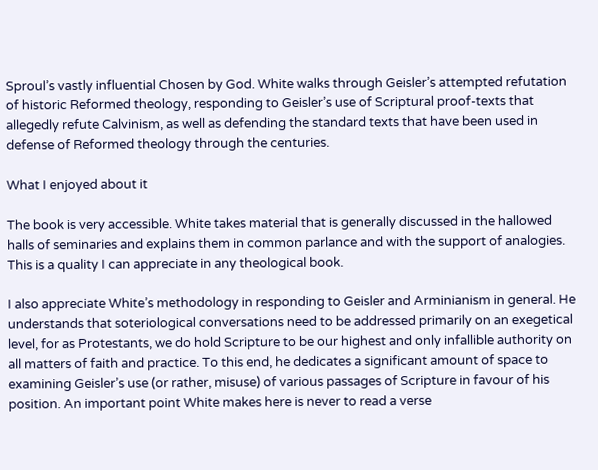Sproul’s vastly influential Chosen by God. White walks through Geisler’s attempted refutation of historic Reformed theology, responding to Geisler’s use of Scriptural proof-texts that allegedly refute Calvinism, as well as defending the standard texts that have been used in defense of Reformed theology through the centuries.

What I enjoyed about it

The book is very accessible. White takes material that is generally discussed in the hallowed halls of seminaries and explains them in common parlance and with the support of analogies. This is a quality I can appreciate in any theological book.

I also appreciate White’s methodology in responding to Geisler and Arminianism in general. He understands that soteriological conversations need to be addressed primarily on an exegetical level, for as Protestants, we do hold Scripture to be our highest and only infallible authority on all matters of faith and practice. To this end, he dedicates a significant amount of space to examining Geisler’s use (or rather, misuse) of various passages of Scripture in favour of his position. An important point White makes here is never to read a verse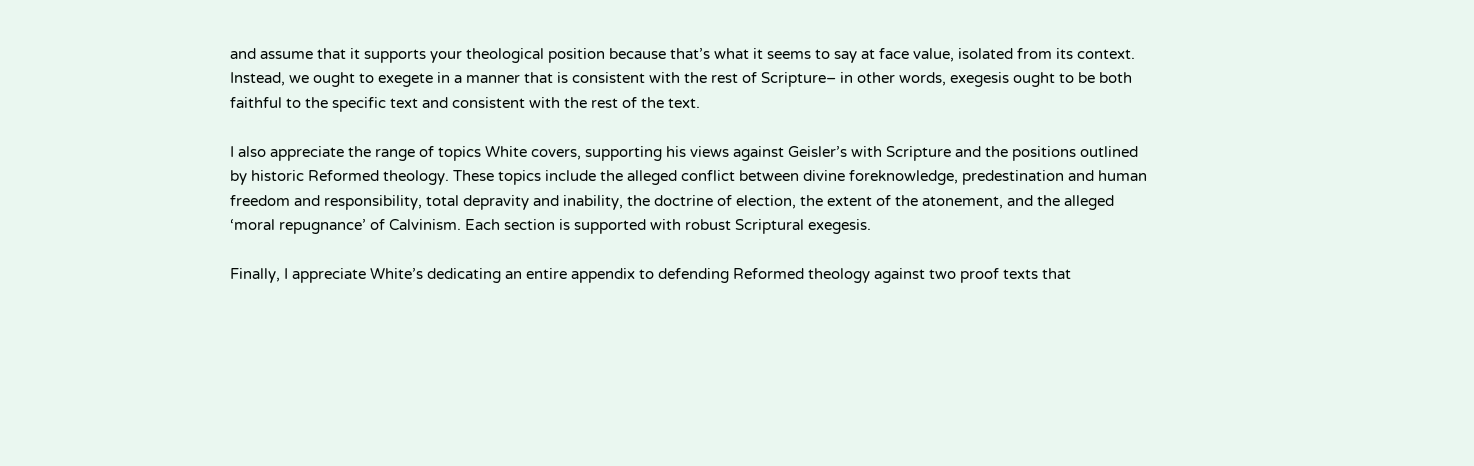and assume that it supports your theological position because that’s what it seems to say at face value, isolated from its context. Instead, we ought to exegete in a manner that is consistent with the rest of Scripture– in other words, exegesis ought to be both faithful to the specific text and consistent with the rest of the text.

I also appreciate the range of topics White covers, supporting his views against Geisler’s with Scripture and the positions outlined by historic Reformed theology. These topics include the alleged conflict between divine foreknowledge, predestination and human freedom and responsibility, total depravity and inability, the doctrine of election, the extent of the atonement, and the alleged ‘moral repugnance’ of Calvinism. Each section is supported with robust Scriptural exegesis.

Finally, I appreciate White’s dedicating an entire appendix to defending Reformed theology against two proof texts that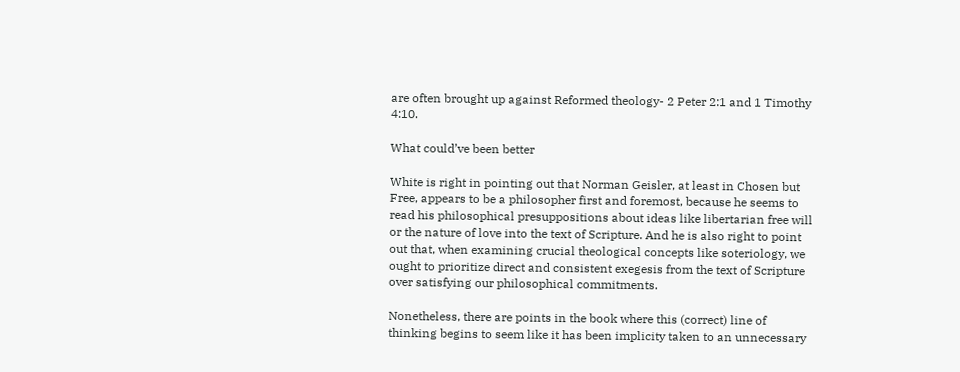are often brought up against Reformed theology- 2 Peter 2:1 and 1 Timothy 4:10.

What could’ve been better

White is right in pointing out that Norman Geisler, at least in Chosen but Free, appears to be a philosopher first and foremost, because he seems to read his philosophical presuppositions about ideas like libertarian free will or the nature of love into the text of Scripture. And he is also right to point out that, when examining crucial theological concepts like soteriology, we ought to prioritize direct and consistent exegesis from the text of Scripture over satisfying our philosophical commitments.

Nonetheless, there are points in the book where this (correct) line of thinking begins to seem like it has been implicity taken to an unnecessary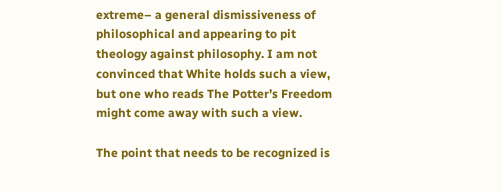extreme– a general dismissiveness of philosophical and appearing to pit theology against philosophy. I am not convinced that White holds such a view, but one who reads The Potter’s Freedom might come away with such a view.

The point that needs to be recognized is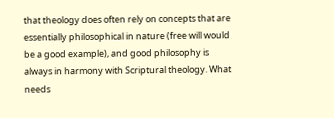that theology does often rely on concepts that are essentially philosophical in nature (free will would be a good example), and good philosophy is always in harmony with Scriptural theology. What needs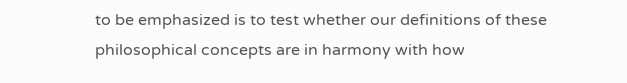to be emphasized is to test whether our definitions of these philosophical concepts are in harmony with how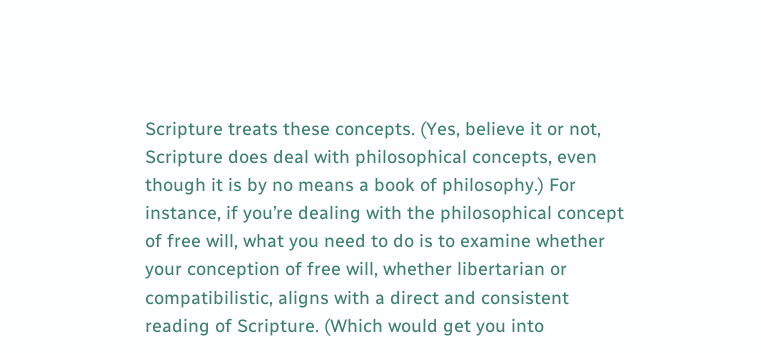Scripture treats these concepts. (Yes, believe it or not, Scripture does deal with philosophical concepts, even though it is by no means a book of philosophy.) For instance, if you’re dealing with the philosophical concept of free will, what you need to do is to examine whether your conception of free will, whether libertarian or compatibilistic, aligns with a direct and consistent reading of Scripture. (Which would get you into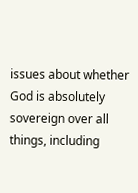issues about whether God is absolutely sovereign over all things, including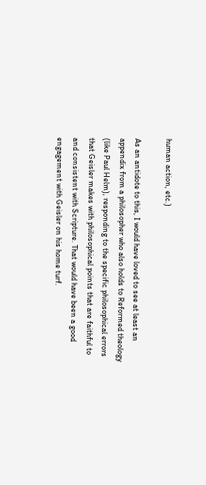human action, etc.)

As an antidote to this, I would have loved to see at least an appendix from a philosopher who also holds to Reformed theology (like Paul Helm), responding to the specific philosophical errors that Geisler makes with philosophical points that are faithful to and consistent with Scripture. That would have been a good engagement with Geisler on his home turf.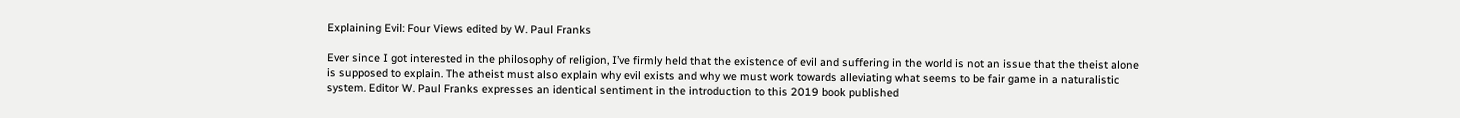Explaining Evil: Four Views edited by W. Paul Franks

Ever since I got interested in the philosophy of religion, I’ve firmly held that the existence of evil and suffering in the world is not an issue that the theist alone is supposed to explain. The atheist must also explain why evil exists and why we must work towards alleviating what seems to be fair game in a naturalistic system. Editor W. Paul Franks expresses an identical sentiment in the introduction to this 2019 book published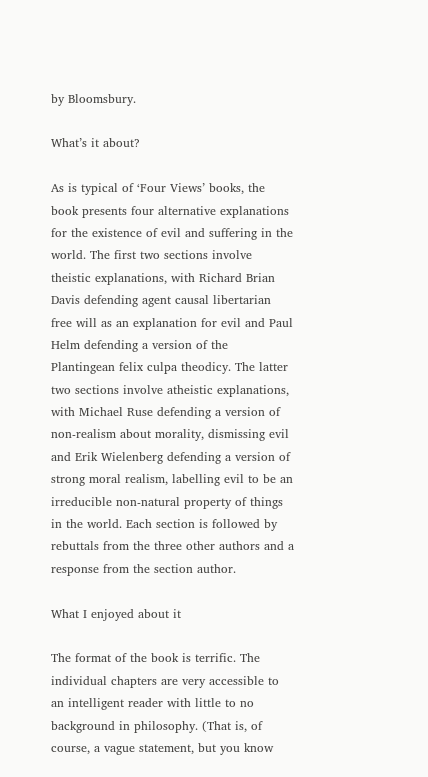by Bloomsbury.

What’s it about?

As is typical of ‘Four Views’ books, the book presents four alternative explanations for the existence of evil and suffering in the world. The first two sections involve theistic explanations, with Richard Brian Davis defending agent causal libertarian free will as an explanation for evil and Paul Helm defending a version of the Plantingean felix culpa theodicy. The latter two sections involve atheistic explanations, with Michael Ruse defending a version of non-realism about morality, dismissing evil and Erik Wielenberg defending a version of strong moral realism, labelling evil to be an irreducible non-natural property of things in the world. Each section is followed by rebuttals from the three other authors and a response from the section author.

What I enjoyed about it

The format of the book is terrific. The individual chapters are very accessible to an intelligent reader with little to no background in philosophy. (That is, of course, a vague statement, but you know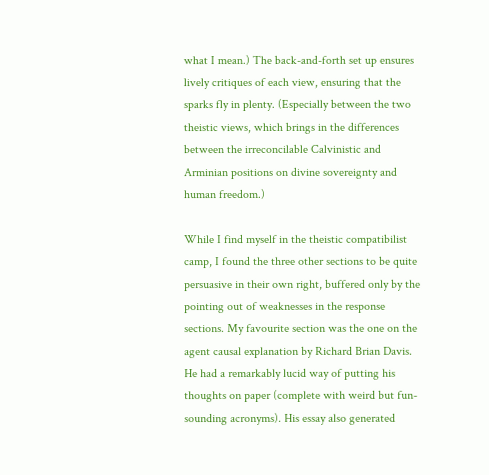what I mean.) The back-and-forth set up ensures lively critiques of each view, ensuring that the sparks fly in plenty. (Especially between the two theistic views, which brings in the differences between the irreconcilable Calvinistic and Arminian positions on divine sovereignty and human freedom.)

While I find myself in the theistic compatibilist camp, I found the three other sections to be quite persuasive in their own right, buffered only by the pointing out of weaknesses in the response sections. My favourite section was the one on the agent causal explanation by Richard Brian Davis. He had a remarkably lucid way of putting his thoughts on paper (complete with weird but fun-sounding acronyms). His essay also generated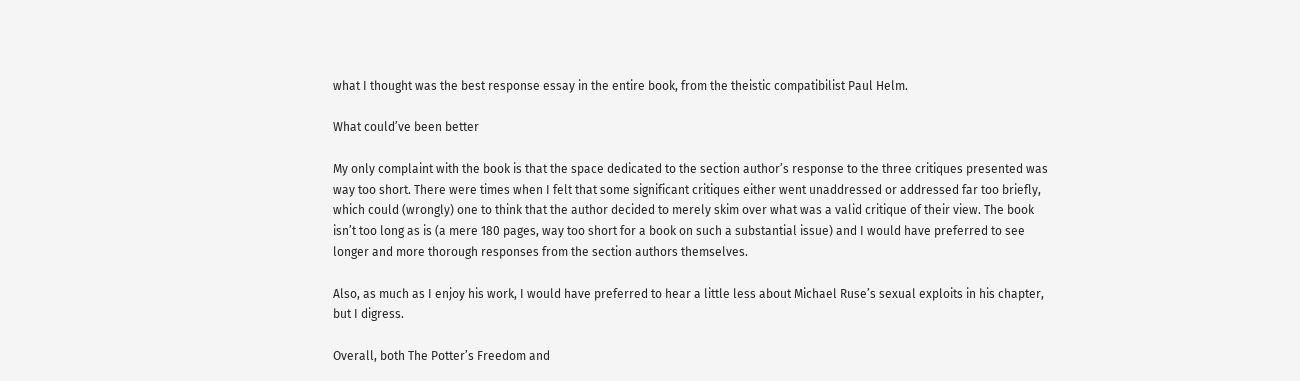what I thought was the best response essay in the entire book, from the theistic compatibilist Paul Helm.

What could’ve been better

My only complaint with the book is that the space dedicated to the section author’s response to the three critiques presented was way too short. There were times when I felt that some significant critiques either went unaddressed or addressed far too briefly, which could (wrongly) one to think that the author decided to merely skim over what was a valid critique of their view. The book isn’t too long as is (a mere 180 pages, way too short for a book on such a substantial issue) and I would have preferred to see longer and more thorough responses from the section authors themselves.

Also, as much as I enjoy his work, I would have preferred to hear a little less about Michael Ruse’s sexual exploits in his chapter, but I digress.

Overall, both The Potter’s Freedom and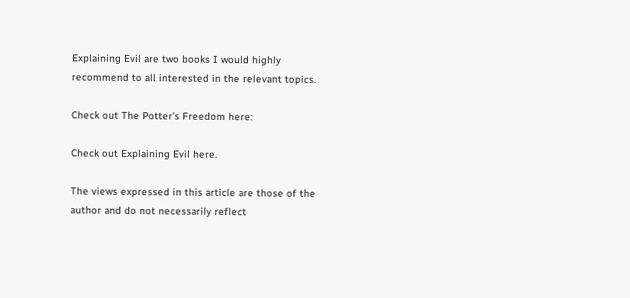Explaining Evil are two books I would highly recommend to all interested in the relevant topics.

Check out The Potter’s Freedom here:

Check out Explaining Evil here.

The views expressed in this article are those of the author and do not necessarily reflect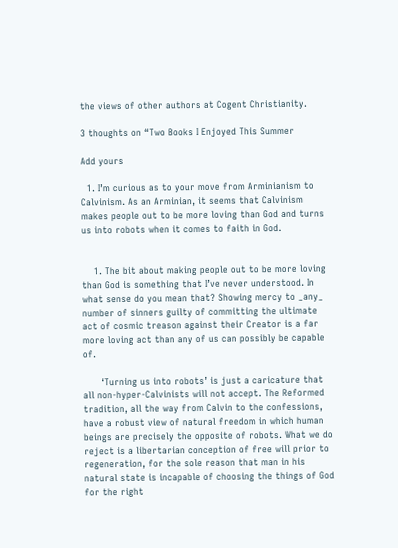the views of other authors at Cogent Christianity.

3 thoughts on “Two Books I Enjoyed This Summer

Add yours

  1. I’m curious as to your move from Arminianism to Calvinism. As an Arminian, it seems that Calvinism makes people out to be more loving than God and turns us into robots when it comes to faith in God.


    1. The bit about making people out to be more loving than God is something that I’ve never understood. In what sense do you mean that? Showing mercy to _any_ number of sinners guilty of committing the ultimate act of cosmic treason against their Creator is a far more loving act than any of us can possibly be capable of.

      ‘Turning us into robots’ is just a caricature that all non-hyper-Calvinists will not accept. The Reformed tradition, all the way from Calvin to the confessions, have a robust view of natural freedom in which human beings are precisely the opposite of robots. What we do reject is a libertarian conception of free will prior to regeneration, for the sole reason that man in his natural state is incapable of choosing the things of God for the right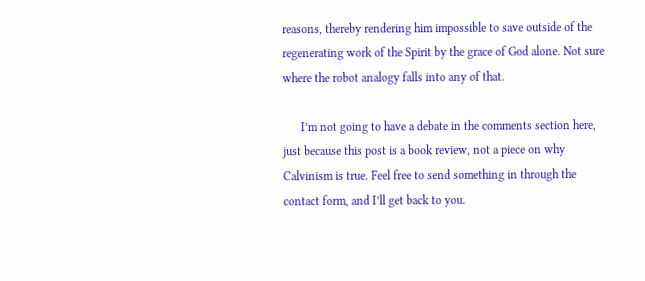reasons, thereby rendering him impossible to save outside of the regenerating work of the Spirit by the grace of God alone. Not sure where the robot analogy falls into any of that.

      I’m not going to have a debate in the comments section here, just because this post is a book review, not a piece on why Calvinism is true. Feel free to send something in through the contact form, and I’ll get back to you.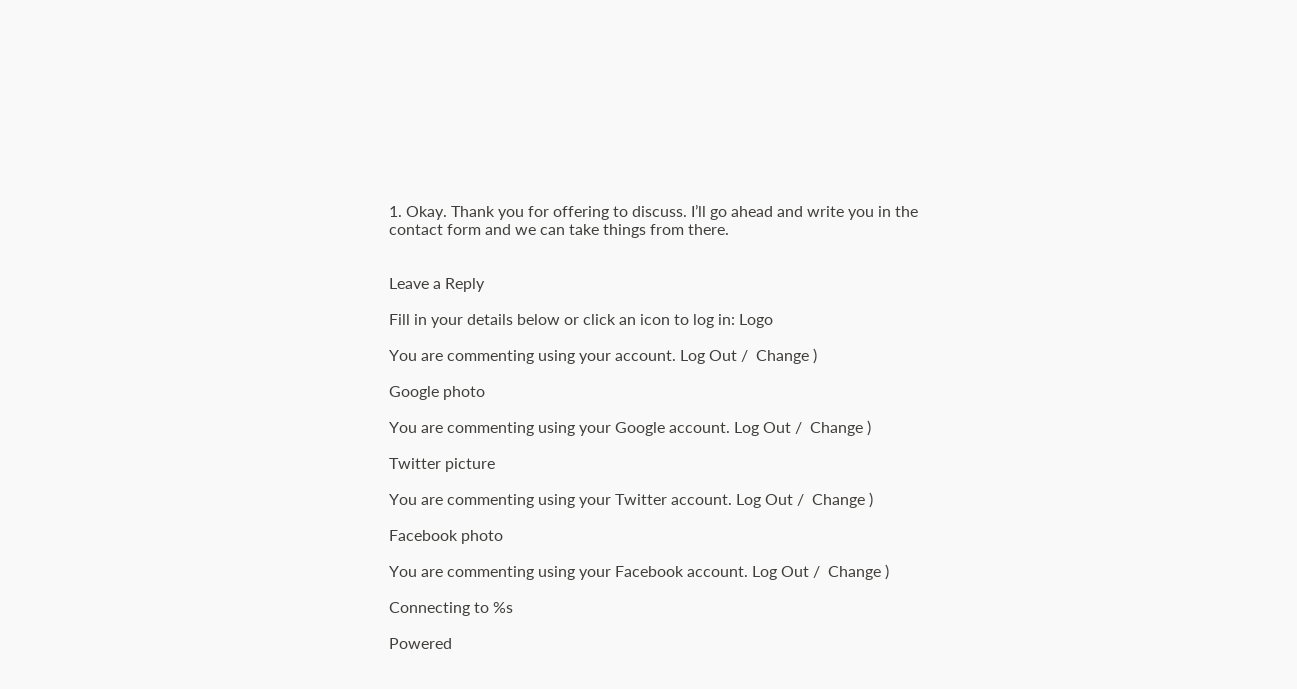1. Okay. Thank you for offering to discuss. I’ll go ahead and write you in the contact form and we can take things from there.


Leave a Reply

Fill in your details below or click an icon to log in: Logo

You are commenting using your account. Log Out /  Change )

Google photo

You are commenting using your Google account. Log Out /  Change )

Twitter picture

You are commenting using your Twitter account. Log Out /  Change )

Facebook photo

You are commenting using your Facebook account. Log Out /  Change )

Connecting to %s

Powered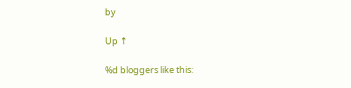by

Up ↑

%d bloggers like this: